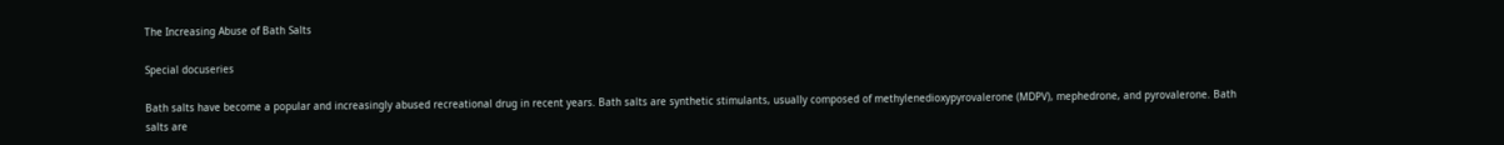The Increasing Abuse of Bath Salts

Special docuseries

Bath salts have become a popular and increasingly abused recreational drug in recent years. Bath salts are synthetic stimulants, usually composed of methylenedioxypyrovalerone (MDPV), mephedrone, and pyrovalerone. Bath salts are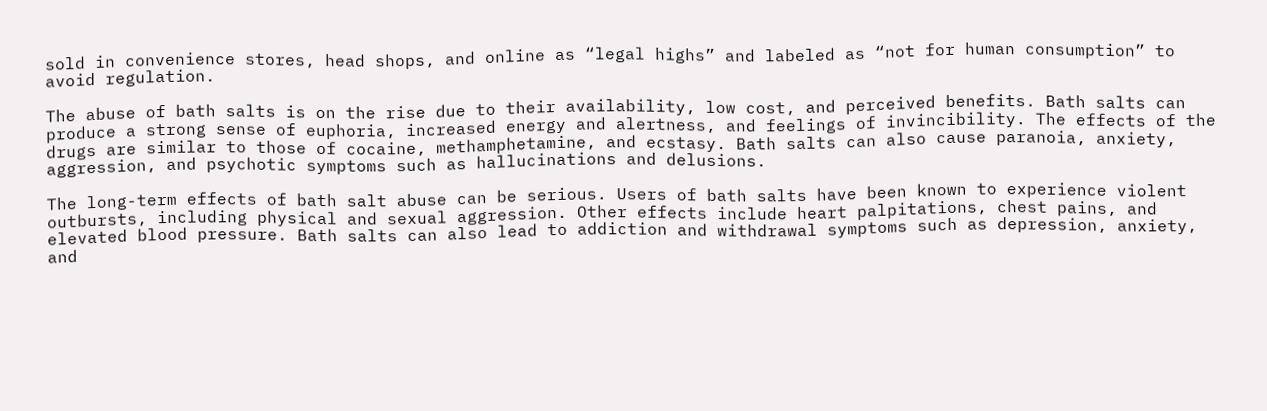sold in convenience stores, head shops, and online as “legal highs” and labeled as “not for human consumption” to avoid regulation.

The abuse of bath salts is on the rise due to their availability, low cost, and perceived benefits. Bath salts can produce a strong sense of euphoria, increased energy and alertness, and feelings of invincibility. The effects of the drugs are similar to those of cocaine, methamphetamine, and ecstasy. Bath salts can also cause paranoia, anxiety, aggression, and psychotic symptoms such as hallucinations and delusions.

The long-term effects of bath salt abuse can be serious. Users of bath salts have been known to experience violent outbursts, including physical and sexual aggression. Other effects include heart palpitations, chest pains, and elevated blood pressure. Bath salts can also lead to addiction and withdrawal symptoms such as depression, anxiety, and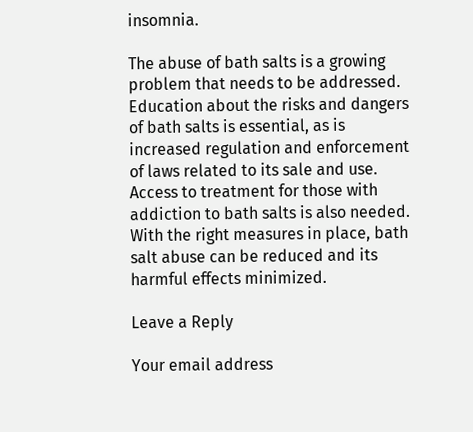insomnia.

The abuse of bath salts is a growing problem that needs to be addressed. Education about the risks and dangers of bath salts is essential, as is increased regulation and enforcement of laws related to its sale and use. Access to treatment for those with addiction to bath salts is also needed. With the right measures in place, bath salt abuse can be reduced and its harmful effects minimized.

Leave a Reply

Your email address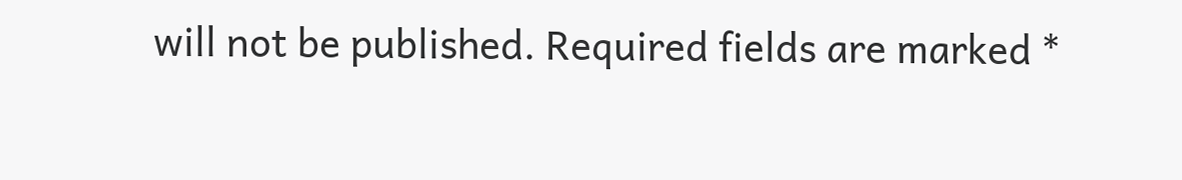will not be published. Required fields are marked *